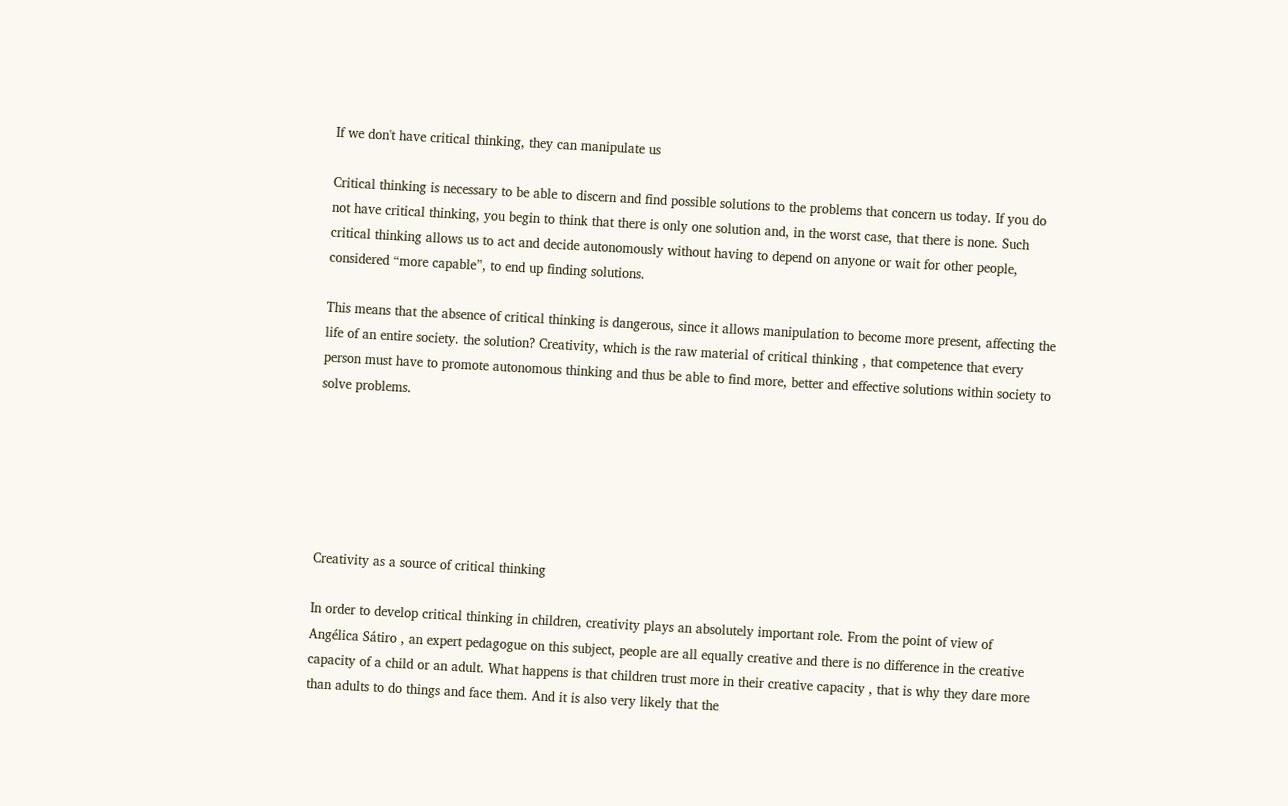If we don't have critical thinking, they can manipulate us

Critical thinking is necessary to be able to discern and find possible solutions to the problems that concern us today. If you do not have critical thinking, you begin to think that there is only one solution and, in the worst case, that there is none. Such critical thinking allows us to act and decide autonomously without having to depend on anyone or wait for other people, considered “more capable”, to end up finding solutions.

This means that the absence of critical thinking is dangerous, since it allows manipulation to become more present, affecting the life of an entire society. the solution? Creativity, which is the raw material of critical thinking , that competence that every person must have to promote autonomous thinking and thus be able to find more, better and effective solutions within society to solve problems.






Creativity as a source of critical thinking

In order to develop critical thinking in children, creativity plays an absolutely important role. From the point of view of Angélica Sátiro , an expert pedagogue on this subject, people are all equally creative and there is no difference in the creative capacity of a child or an adult. What happens is that children trust more in their creative capacity , that is why they dare more than adults to do things and face them. And it is also very likely that the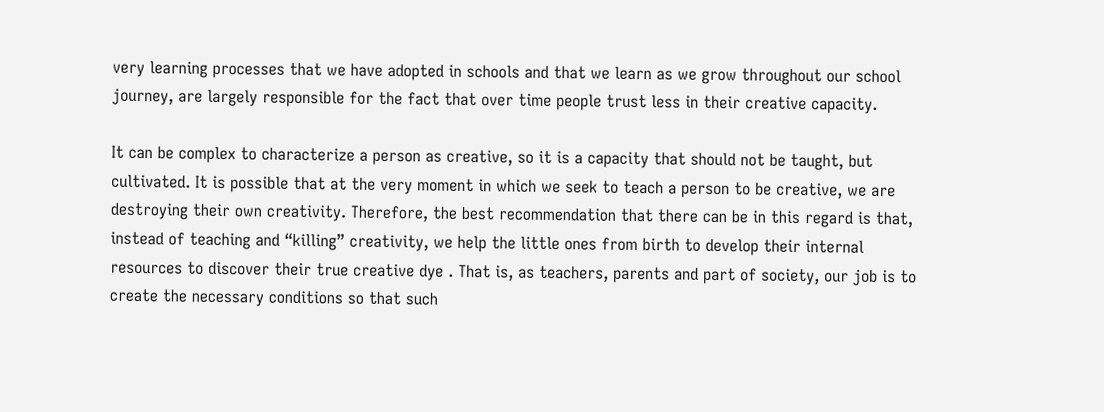very learning processes that we have adopted in schools and that we learn as we grow throughout our school journey, are largely responsible for the fact that over time people trust less in their creative capacity.

It can be complex to characterize a person as creative, so it is a capacity that should not be taught, but cultivated. It is possible that at the very moment in which we seek to teach a person to be creative, we are destroying their own creativity. Therefore, the best recommendation that there can be in this regard is that, instead of teaching and “killing” creativity, we help the little ones from birth to develop their internal resources to discover their true creative dye . That is, as teachers, parents and part of society, our job is to create the necessary conditions so that such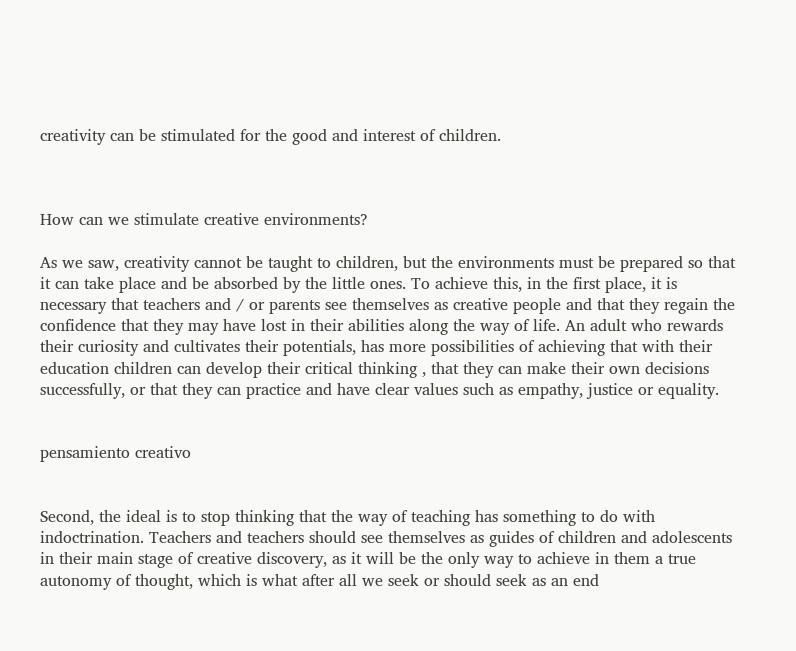creativity can be stimulated for the good and interest of children.



How can we stimulate creative environments?

As we saw, creativity cannot be taught to children, but the environments must be prepared so that it can take place and be absorbed by the little ones. To achieve this, in the first place, it is necessary that teachers and / or parents see themselves as creative people and that they regain the confidence that they may have lost in their abilities along the way of life. An adult who rewards their curiosity and cultivates their potentials, has more possibilities of achieving that with their education children can develop their critical thinking , that they can make their own decisions successfully, or that they can practice and have clear values such as empathy, justice or equality.


pensamiento creativo


Second, the ideal is to stop thinking that the way of teaching has something to do with indoctrination. Teachers and teachers should see themselves as guides of children and adolescents in their main stage of creative discovery, as it will be the only way to achieve in them a true autonomy of thought, which is what after all we seek or should seek as an end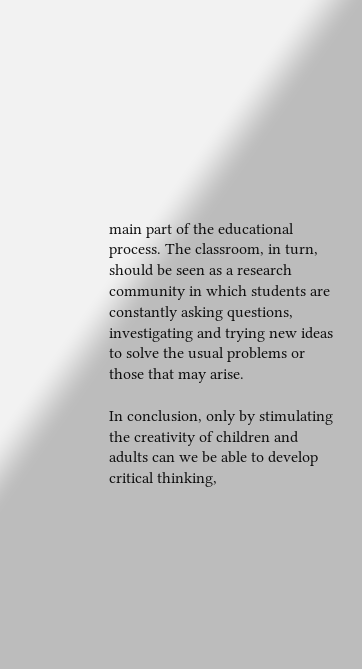main part of the educational process. The classroom, in turn, should be seen as a research community in which students are constantly asking questions, investigating and trying new ideas to solve the usual problems or those that may arise.

In conclusion, only by stimulating the creativity of children and adults can we be able to develop critical thinking,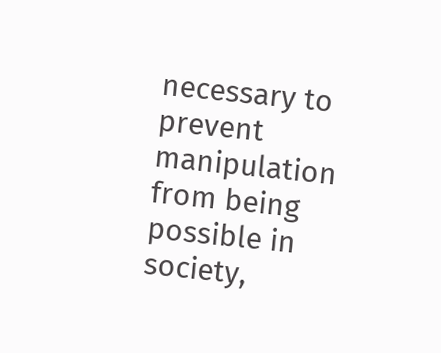necessary to prevent manipulation from being possible in society,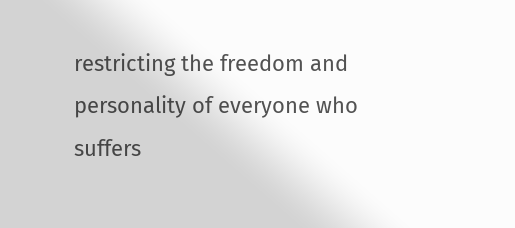restricting the freedom and personality of everyone who suffers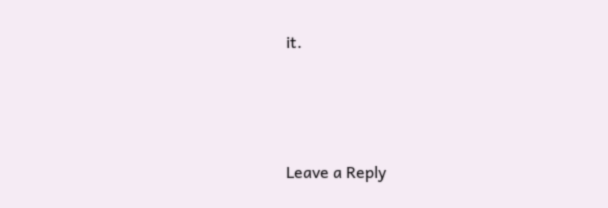it.




Leave a Reply